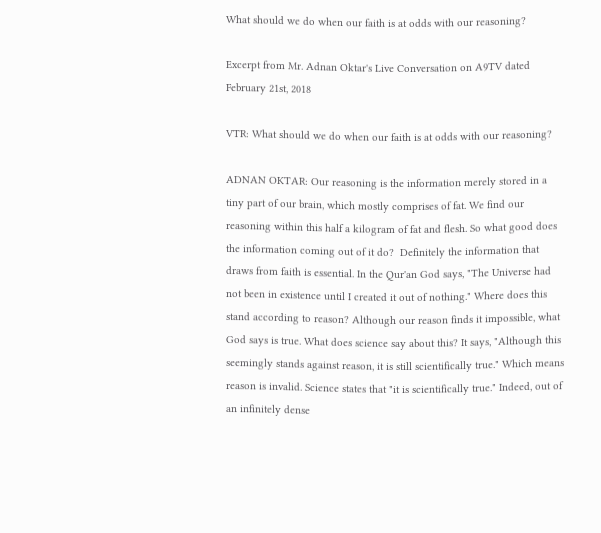What should we do when our faith is at odds with our reasoning?

Excerpt from Mr. Adnan Oktar's Live Conversation on A9TV dated February 21st, 2018

VTR: What should we do when our faith is at odds with our reasoning?

ADNAN OKTAR: Our reasoning is the information merely stored in a tiny part of our brain, which mostly comprises of fat. We find our reasoning within this half a kilogram of fat and flesh. So what good does the information coming out of it do?  Definitely the information that draws from faith is essential. In the Qur'an God says, "The Universe had not been in existence until I created it out of nothing." Where does this stand according to reason? Although our reason finds it impossible, what God says is true. What does science say about this? It says, "Although this seemingly stands against reason, it is still scientifically true." Which means reason is invalid. Science states that "it is scientifically true." Indeed, out of an infinitely dense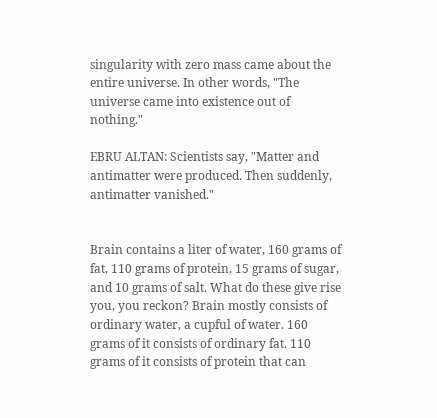singularity with zero mass came about the entire universe. In other words, "The universe came into existence out of nothing."

EBRU ALTAN: Scientists say, "Matter and antimatter were produced. Then suddenly, antimatter vanished."


Brain contains a liter of water, 160 grams of fat, 110 grams of protein, 15 grams of sugar, and 10 grams of salt. What do these give rise you, you reckon? Brain mostly consists of ordinary water, a cupful of water. 160 grams of it consists of ordinary fat. 110 grams of it consists of protein that can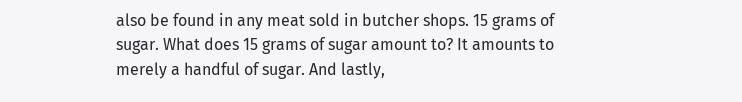also be found in any meat sold in butcher shops. 15 grams of sugar. What does 15 grams of sugar amount to? It amounts to merely a handful of sugar. And lastly,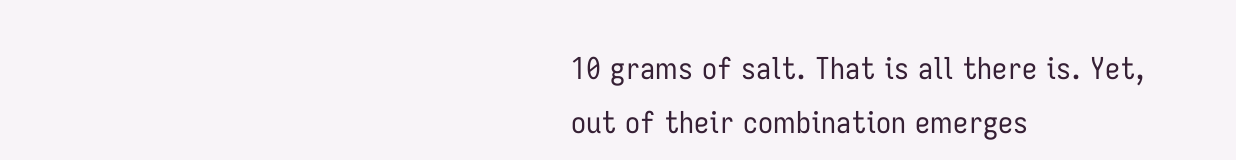10 grams of salt. That is all there is. Yet, out of their combination emerges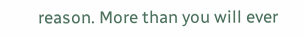reason. More than you will ever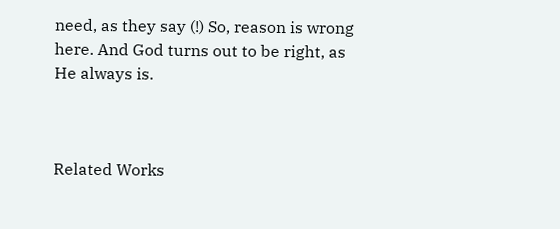need, as they say (!) So, reason is wrong here. And God turns out to be right, as He always is.



Related Works